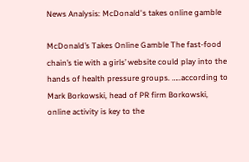News Analysis: McDonald's takes online gamble

McDonald’s Takes Online Gamble The fast-food chain’s tie with a girls’ website could play into the hands of health pressure groups. …..according to Mark Borkowski, head of PR firm Borkowski, online activity is key to the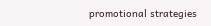promotional strategies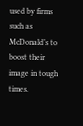used by firms such as McDonald’s to boost their image in tough times.